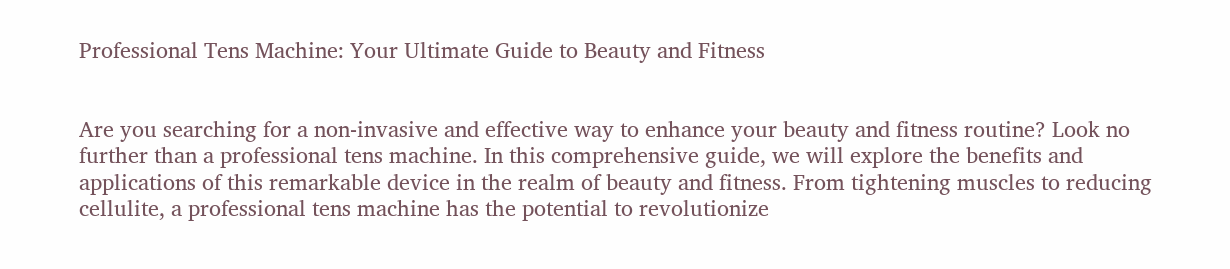Professional Tens Machine: Your Ultimate Guide to Beauty and Fitness


Are you searching for a non-invasive and effective way to enhance your beauty and fitness routine? Look no further than a professional tens machine. In this comprehensive guide, we will explore the benefits and applications of this remarkable device in the realm of beauty and fitness. From tightening muscles to reducing cellulite, a professional tens machine has the potential to revolutionize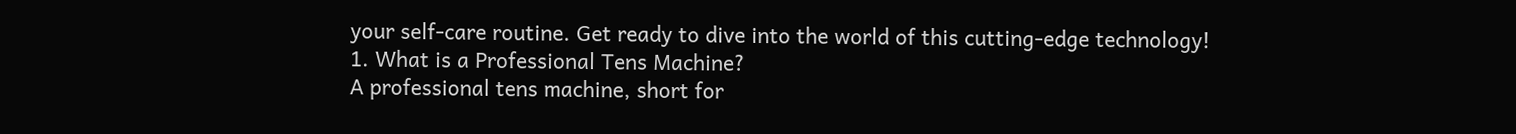your self-care routine. Get ready to dive into the world of this cutting-edge technology!
1. What is a Professional Tens Machine?
A professional tens machine, short for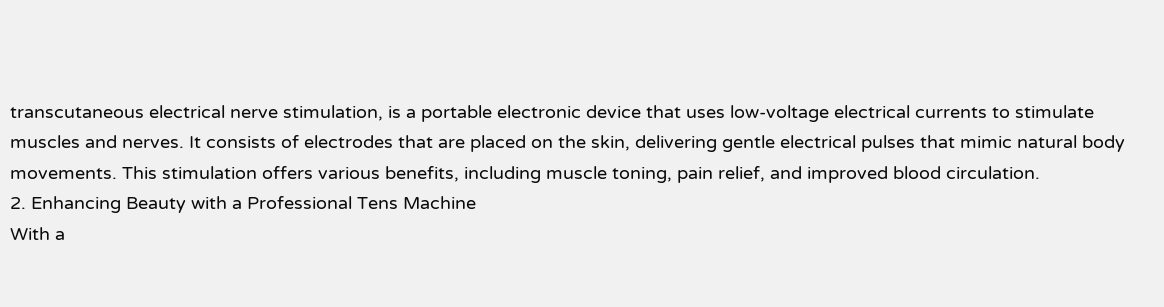transcutaneous electrical nerve stimulation, is a portable electronic device that uses low-voltage electrical currents to stimulate muscles and nerves. It consists of electrodes that are placed on the skin, delivering gentle electrical pulses that mimic natural body movements. This stimulation offers various benefits, including muscle toning, pain relief, and improved blood circulation.
2. Enhancing Beauty with a Professional Tens Machine
With a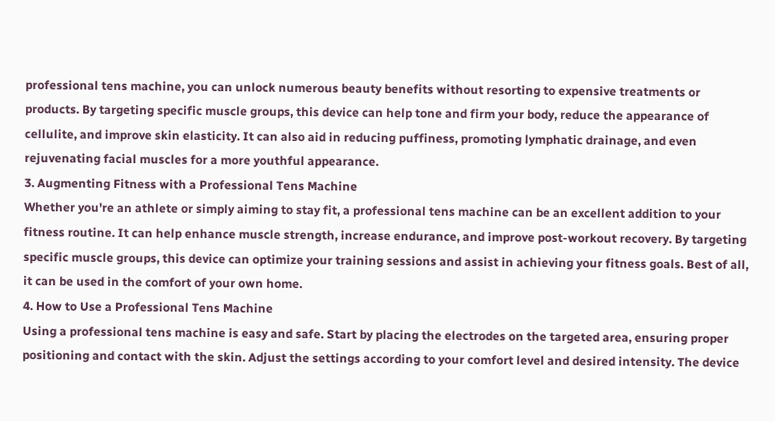professional tens machine, you can unlock numerous beauty benefits without resorting to expensive treatments or products. By targeting specific muscle groups, this device can help tone and firm your body, reduce the appearance of cellulite, and improve skin elasticity. It can also aid in reducing puffiness, promoting lymphatic drainage, and even rejuvenating facial muscles for a more youthful appearance.
3. Augmenting Fitness with a Professional Tens Machine
Whether you're an athlete or simply aiming to stay fit, a professional tens machine can be an excellent addition to your fitness routine. It can help enhance muscle strength, increase endurance, and improve post-workout recovery. By targeting specific muscle groups, this device can optimize your training sessions and assist in achieving your fitness goals. Best of all, it can be used in the comfort of your own home.
4. How to Use a Professional Tens Machine
Using a professional tens machine is easy and safe. Start by placing the electrodes on the targeted area, ensuring proper positioning and contact with the skin. Adjust the settings according to your comfort level and desired intensity. The device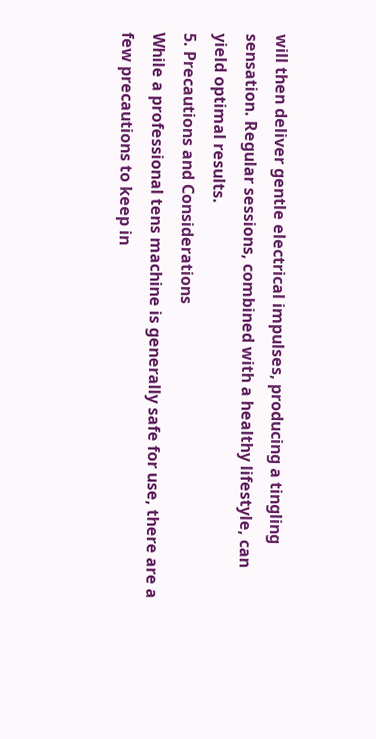will then deliver gentle electrical impulses, producing a tingling sensation. Regular sessions, combined with a healthy lifestyle, can yield optimal results.
5. Precautions and Considerations
While a professional tens machine is generally safe for use, there are a few precautions to keep in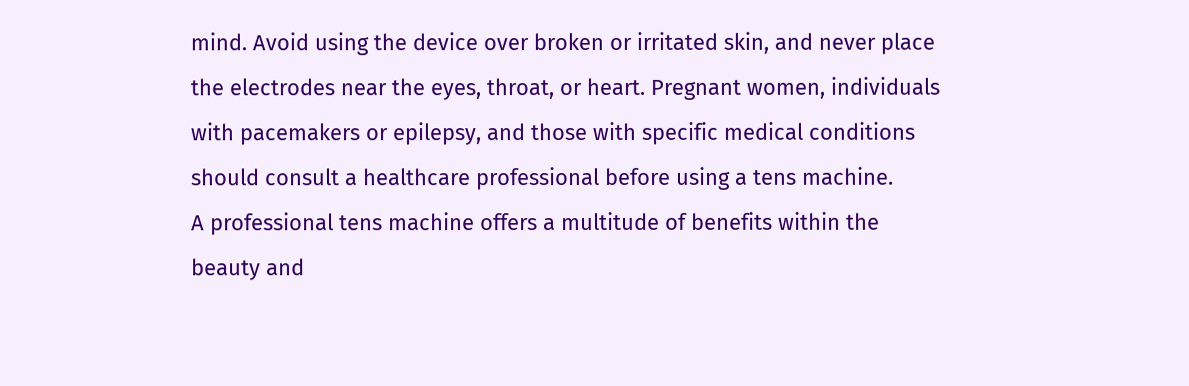mind. Avoid using the device over broken or irritated skin, and never place the electrodes near the eyes, throat, or heart. Pregnant women, individuals with pacemakers or epilepsy, and those with specific medical conditions should consult a healthcare professional before using a tens machine.
A professional tens machine offers a multitude of benefits within the beauty and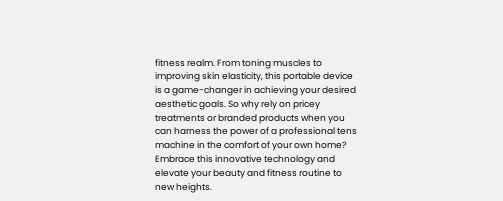fitness realm. From toning muscles to improving skin elasticity, this portable device is a game-changer in achieving your desired aesthetic goals. So why rely on pricey treatments or branded products when you can harness the power of a professional tens machine in the comfort of your own home? Embrace this innovative technology and elevate your beauty and fitness routine to new heights.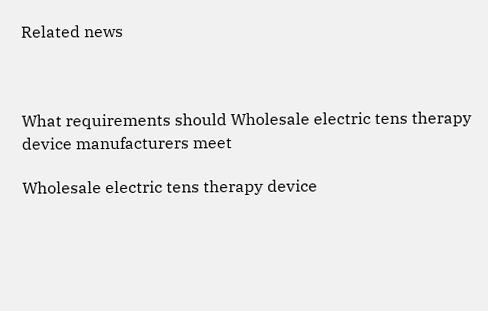Related news



What requirements should Wholesale electric tens therapy device manufacturers meet

Wholesale electric tens therapy device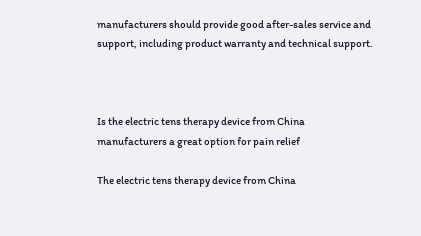manufacturers should provide good after-sales service and support, including product warranty and technical support.



Is the electric tens therapy device from China manufacturers a great option for pain relief

The electric tens therapy device from China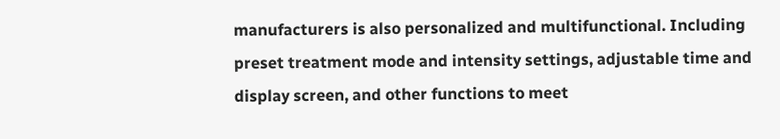manufacturers is also personalized and multifunctional. Including preset treatment mode and intensity settings, adjustable time and display screen, and other functions to meet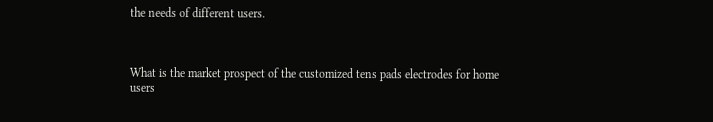the needs of different users.



What is the market prospect of the customized tens pads electrodes for home users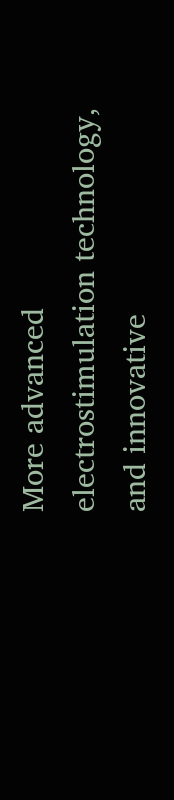More advanced electrostimulation technology, and innovative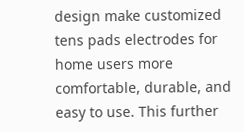design make customized tens pads electrodes for home users more comfortable, durable, and easy to use. This further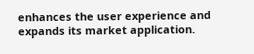enhances the user experience and expands its market application.